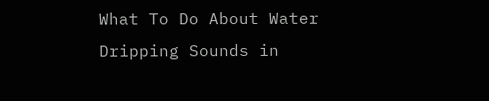What To Do About Water Dripping Sounds in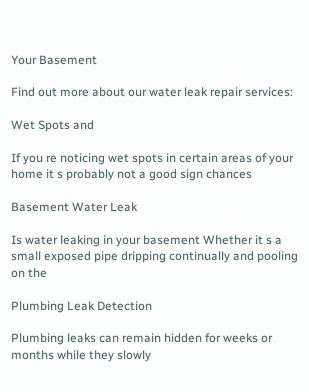Your Basement

Find out more about our water leak repair services:

Wet Spots and

If you re noticing wet spots in certain areas of your home it s probably not a good sign chances

Basement Water Leak

Is water leaking in your basement Whether it s a small exposed pipe dripping continually and pooling on the

Plumbing Leak Detection

Plumbing leaks can remain hidden for weeks or months while they slowly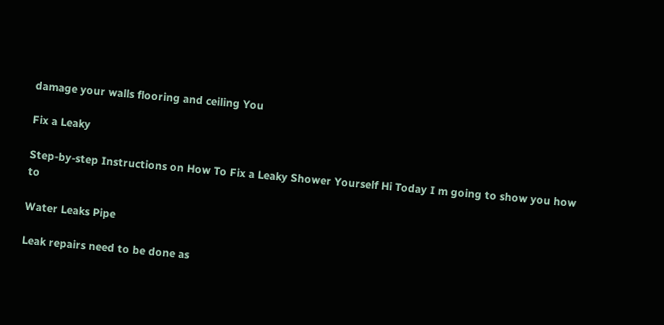damage your walls flooring and ceiling You

Fix a Leaky

Step-by-step Instructions on How To Fix a Leaky Shower Yourself Hi Today I m going to show you how to

Water Leaks Pipe

Leak repairs need to be done as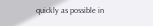quickly as possible in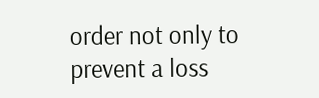order not only to prevent a loss